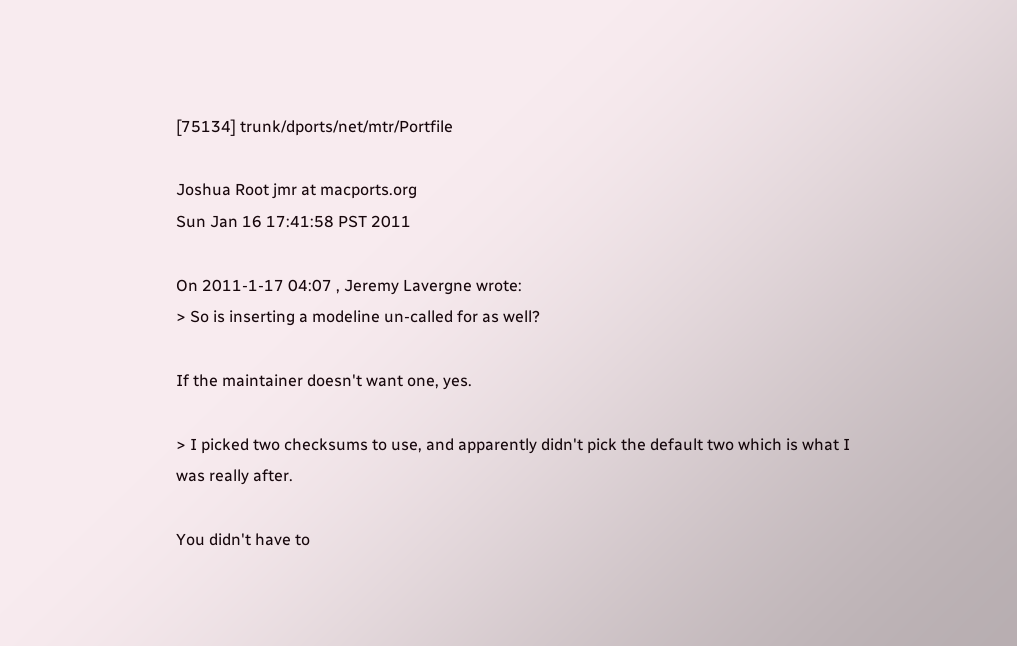[75134] trunk/dports/net/mtr/Portfile

Joshua Root jmr at macports.org
Sun Jan 16 17:41:58 PST 2011

On 2011-1-17 04:07 , Jeremy Lavergne wrote:
> So is inserting a modeline un-called for as well?

If the maintainer doesn't want one, yes.

> I picked two checksums to use, and apparently didn't pick the default two which is what I was really after.

You didn't have to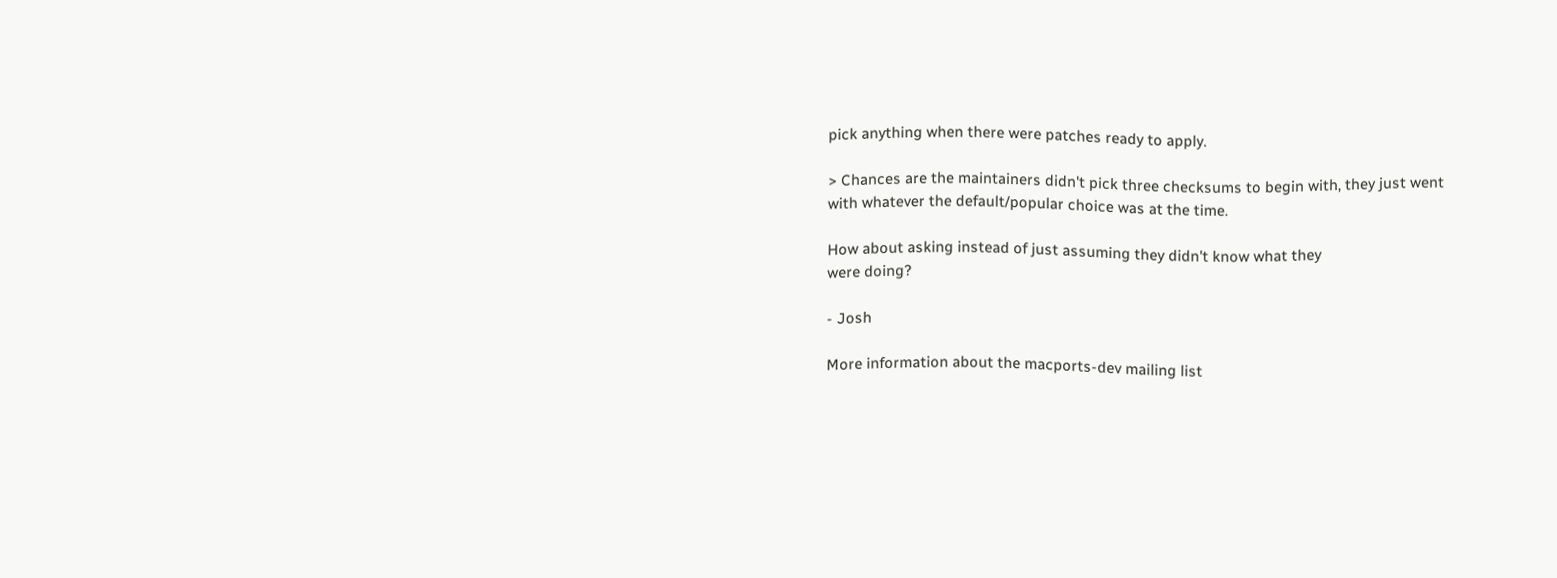pick anything when there were patches ready to apply.

> Chances are the maintainers didn't pick three checksums to begin with, they just went with whatever the default/popular choice was at the time.

How about asking instead of just assuming they didn't know what they
were doing?

- Josh

More information about the macports-dev mailing list